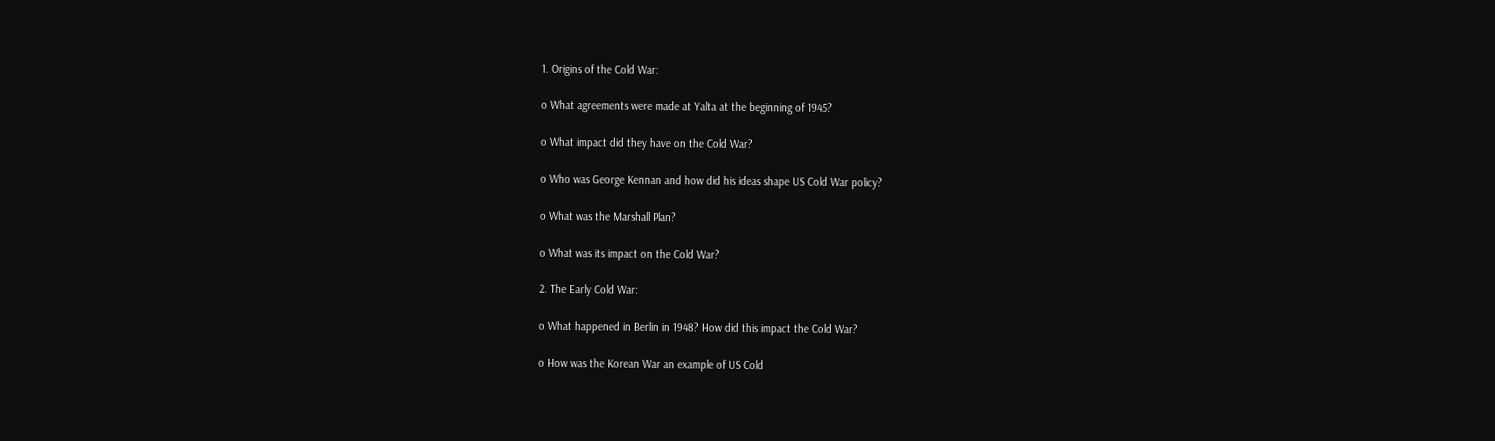1. Origins of the Cold War:

o What agreements were made at Yalta at the beginning of 1945?

o What impact did they have on the Cold War?

o Who was George Kennan and how did his ideas shape US Cold War policy?

o What was the Marshall Plan?

o What was its impact on the Cold War?

2. The Early Cold War:

o What happened in Berlin in 1948? How did this impact the Cold War?

o How was the Korean War an example of US Cold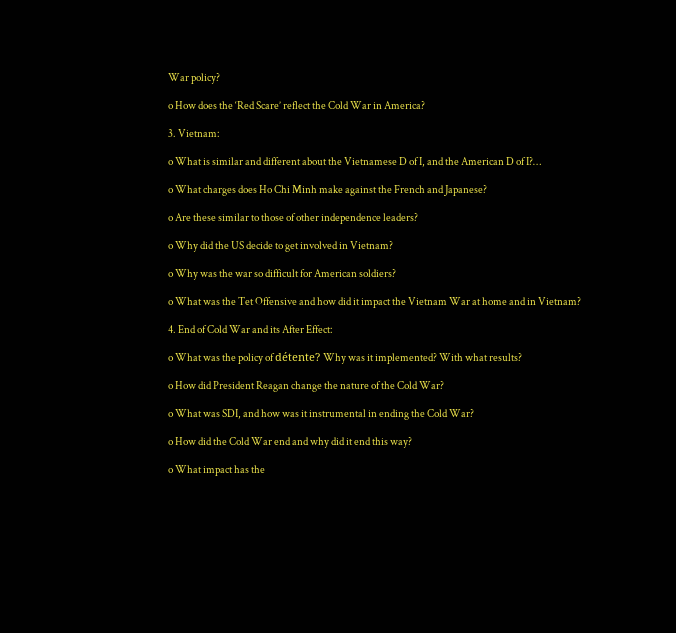War policy?

o How does the ‘Red Scare’ reflect the Cold War in America?

3. Vietnam:

o What is similar and different about the Vietnamese D of I, and the American D of I?…

o What charges does Ho Chi Minh make against the French and Japanese?

o Are these similar to those of other independence leaders?

o Why did the US decide to get involved in Vietnam?

o Why was the war so difficult for American soldiers?

o What was the Tet Offensive and how did it impact the Vietnam War at home and in Vietnam?

4. End of Cold War and its After Effect:

o What was the policy of détente? Why was it implemented? With what results?

o How did President Reagan change the nature of the Cold War?

o What was SDI, and how was it instrumental in ending the Cold War?

o How did the Cold War end and why did it end this way?

o What impact has the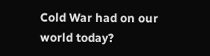Cold War had on our world today?